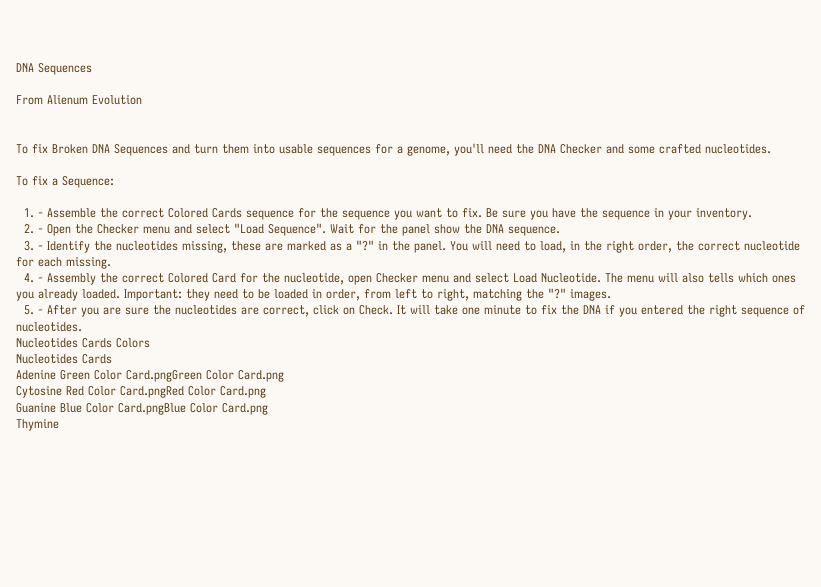DNA Sequences

From Alienum Evolution


To fix Broken DNA Sequences and turn them into usable sequences for a genome, you'll need the DNA Checker and some crafted nucleotides.

To fix a Sequence:

  1. - Assemble the correct Colored Cards sequence for the sequence you want to fix. Be sure you have the sequence in your inventory.
  2. - Open the Checker menu and select "Load Sequence". Wait for the panel show the DNA sequence.
  3. - Identify the nucleotides missing, these are marked as a "?" in the panel. You will need to load, in the right order, the correct nucleotide for each missing.
  4. - Assembly the correct Colored Card for the nucleotide, open Checker menu and select Load Nucleotide. The menu will also tells which ones you already loaded. Important: they need to be loaded in order, from left to right, matching the "?" images.
  5. - After you are sure the nucleotides are correct, click on Check. It will take one minute to fix the DNA if you entered the right sequence of nucleotides.
Nucleotides Cards Colors
Nucleotides Cards
Adenine Green Color Card.pngGreen Color Card.png
Cytosine Red Color Card.pngRed Color Card.png
Guanine Blue Color Card.pngBlue Color Card.png
Thymine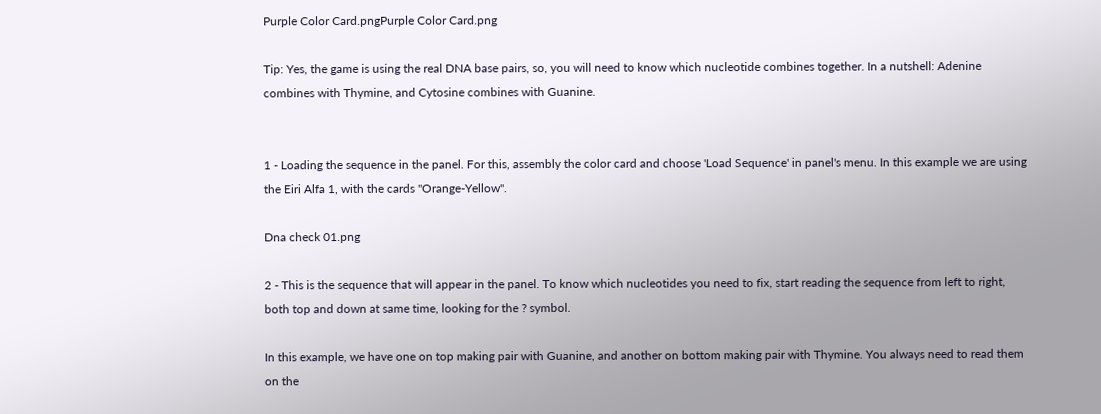Purple Color Card.pngPurple Color Card.png

Tip: Yes, the game is using the real DNA base pairs, so, you will need to know which nucleotide combines together. In a nutshell: Adenine combines with Thymine, and Cytosine combines with Guanine.


1 - Loading the sequence in the panel. For this, assembly the color card and choose 'Load Sequence' in panel's menu. In this example we are using the Eiri Alfa 1, with the cards "Orange-Yellow".

Dna check 01.png

2 - This is the sequence that will appear in the panel. To know which nucleotides you need to fix, start reading the sequence from left to right, both top and down at same time, looking for the ? symbol.

In this example, we have one on top making pair with Guanine, and another on bottom making pair with Thymine. You always need to read them on the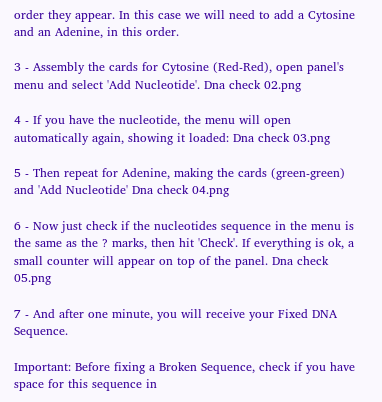order they appear. In this case we will need to add a Cytosine and an Adenine, in this order.

3 - Assembly the cards for Cytosine (Red-Red), open panel's menu and select 'Add Nucleotide'. Dna check 02.png

4 - If you have the nucleotide, the menu will open automatically again, showing it loaded: Dna check 03.png

5 - Then repeat for Adenine, making the cards (green-green) and 'Add Nucleotide' Dna check 04.png

6 - Now just check if the nucleotides sequence in the menu is the same as the ? marks, then hit 'Check'. If everything is ok, a small counter will appear on top of the panel. Dna check 05.png

7 - And after one minute, you will receive your Fixed DNA Sequence.

Important: Before fixing a Broken Sequence, check if you have space for this sequence in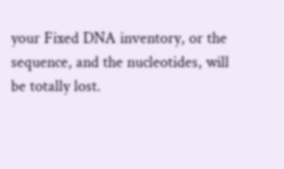your Fixed DNA inventory, or the sequence, and the nucleotides, will be totally lost.